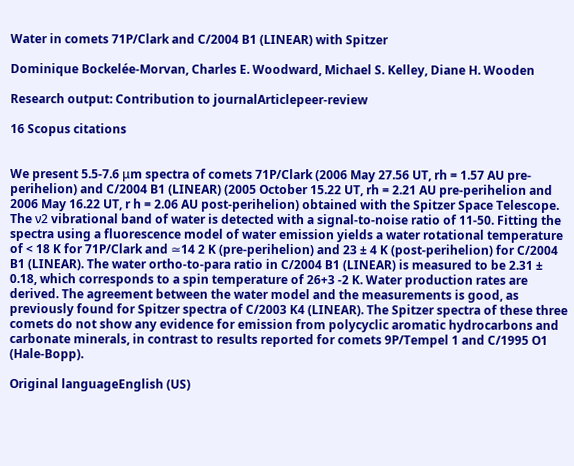Water in comets 71P/Clark and C/2004 B1 (LINEAR) with Spitzer

Dominique Bockelée-Morvan, Charles E. Woodward, Michael S. Kelley, Diane H. Wooden

Research output: Contribution to journalArticlepeer-review

16 Scopus citations


We present 5.5-7.6 μm spectra of comets 71P/Clark (2006 May 27.56 UT, rh = 1.57 AU pre-perihelion) and C/2004 B1 (LINEAR) (2005 October 15.22 UT, rh = 2.21 AU pre-perihelion and 2006 May 16.22 UT, r h = 2.06 AU post-perihelion) obtained with the Spitzer Space Telescope. The ν2 vibrational band of water is detected with a signal-to-noise ratio of 11-50. Fitting the spectra using a fluorescence model of water emission yields a water rotational temperature of < 18 K for 71P/Clark and ≃14 2 K (pre-perihelion) and 23 ± 4 K (post-perihelion) for C/2004 B1 (LINEAR). The water ortho-to-para ratio in C/2004 B1 (LINEAR) is measured to be 2.31 ± 0.18, which corresponds to a spin temperature of 26+3 -2 K. Water production rates are derived. The agreement between the water model and the measurements is good, as previously found for Spitzer spectra of C/2003 K4 (LINEAR). The Spitzer spectra of these three comets do not show any evidence for emission from polycyclic aromatic hydrocarbons and carbonate minerals, in contrast to results reported for comets 9P/Tempel 1 and C/1995 O1 (Hale-Bopp).

Original languageEnglish (US)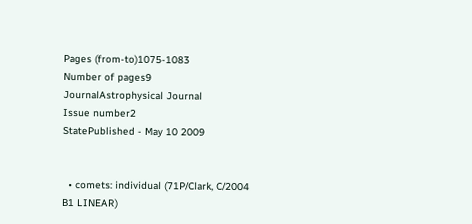Pages (from-to)1075-1083
Number of pages9
JournalAstrophysical Journal
Issue number2
StatePublished - May 10 2009


  • comets: individual (71P/Clark, C/2004 B1 LINEAR)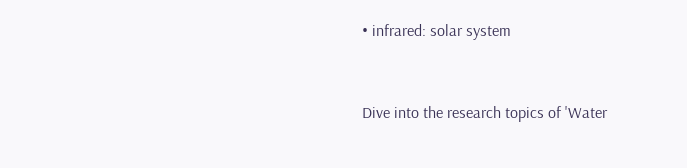• infrared: solar system


Dive into the research topics of 'Water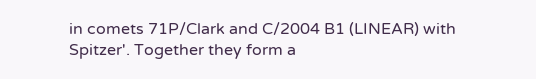in comets 71P/Clark and C/2004 B1 (LINEAR) with Spitzer'. Together they form a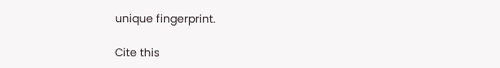unique fingerprint.

Cite this